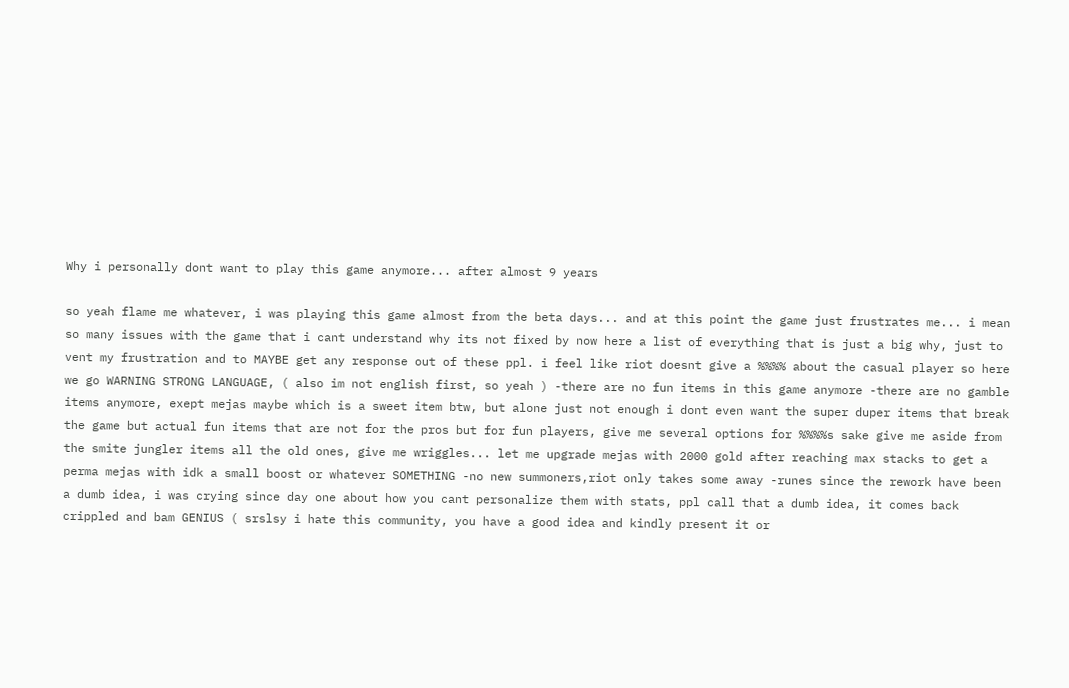Why i personally dont want to play this game anymore... after almost 9 years

so yeah flame me whatever, i was playing this game almost from the beta days... and at this point the game just frustrates me... i mean so many issues with the game that i cant understand why its not fixed by now here a list of everything that is just a big why, just to vent my frustration and to MAYBE get any response out of these ppl. i feel like riot doesnt give a %%%% about the casual player so here we go WARNING STRONG LANGUAGE, ( also im not english first, so yeah ) -there are no fun items in this game anymore -there are no gamble items anymore, exept mejas maybe which is a sweet item btw, but alone just not enough i dont even want the super duper items that break the game but actual fun items that are not for the pros but for fun players, give me several options for %%%%s sake give me aside from the smite jungler items all the old ones, give me wriggles... let me upgrade mejas with 2000 gold after reaching max stacks to get a perma mejas with idk a small boost or whatever SOMETHING -no new summoners,riot only takes some away -runes since the rework have been a dumb idea, i was crying since day one about how you cant personalize them with stats, ppl call that a dumb idea, it comes back crippled and bam GENIUS ( srslsy i hate this community, you have a good idea and kindly present it or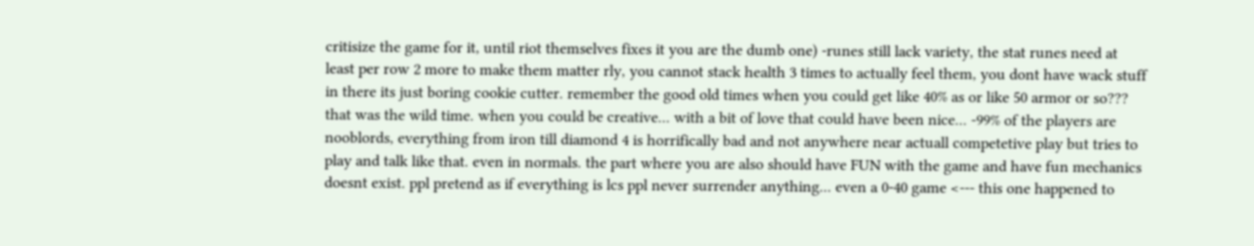critisize the game for it, until riot themselves fixes it you are the dumb one) -runes still lack variety, the stat runes need at least per row 2 more to make them matter rly, you cannot stack health 3 times to actually feel them, you dont have wack stuff in there its just boring cookie cutter. remember the good old times when you could get like 40% as or like 50 armor or so??? that was the wild time. when you could be creative... with a bit of love that could have been nice... -99% of the players are nooblords, everything from iron till diamond 4 is horrifically bad and not anywhere near actuall competetive play but tries to play and talk like that. even in normals. the part where you are also should have FUN with the game and have fun mechanics doesnt exist. ppl pretend as if everything is lcs ppl never surrender anything... even a 0-40 game <--- this one happened to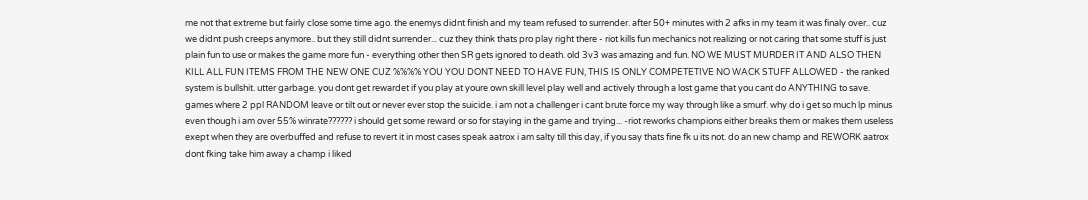me not that extreme but fairly close some time ago. the enemys didnt finish and my team refused to surrender. after 50+ minutes with 2 afks in my team it was finaly over.. cuz we didnt push creeps anymore.. but they still didnt surrender... cuz they think thats pro play right there - riot kills fun mechanics not realizing or not caring that some stuff is just plain fun to use or makes the game more fun - everything other then SR gets ignored to death. old 3v3 was amazing and fun. NO WE MUST MURDER IT AND ALSO THEN KILL ALL FUN ITEMS FROM THE NEW ONE CUZ %%%% YOU YOU DONT NEED TO HAVE FUN, THIS IS ONLY COMPETETIVE NO WACK STUFF ALLOWED - the ranked system is bullshit. utter garbage. you dont get rewardet if you play at youre own skill level play well and actively through a lost game that you cant do ANYTHING to save. games where 2 ppl RANDOM leave or tilt out or never ever stop the suicide. i am not a challenger i cant brute force my way through like a smurf. why do i get so much lp minus even though i am over 55% winrate?????? i should get some reward or so for staying in the game and trying... -riot reworks champions either breaks them or makes them useless exept when they are overbuffed and refuse to revert it in most cases speak aatrox i am salty till this day, if you say thats fine fk u its not. do an new champ and REWORK aatrox dont fking take him away a champ i liked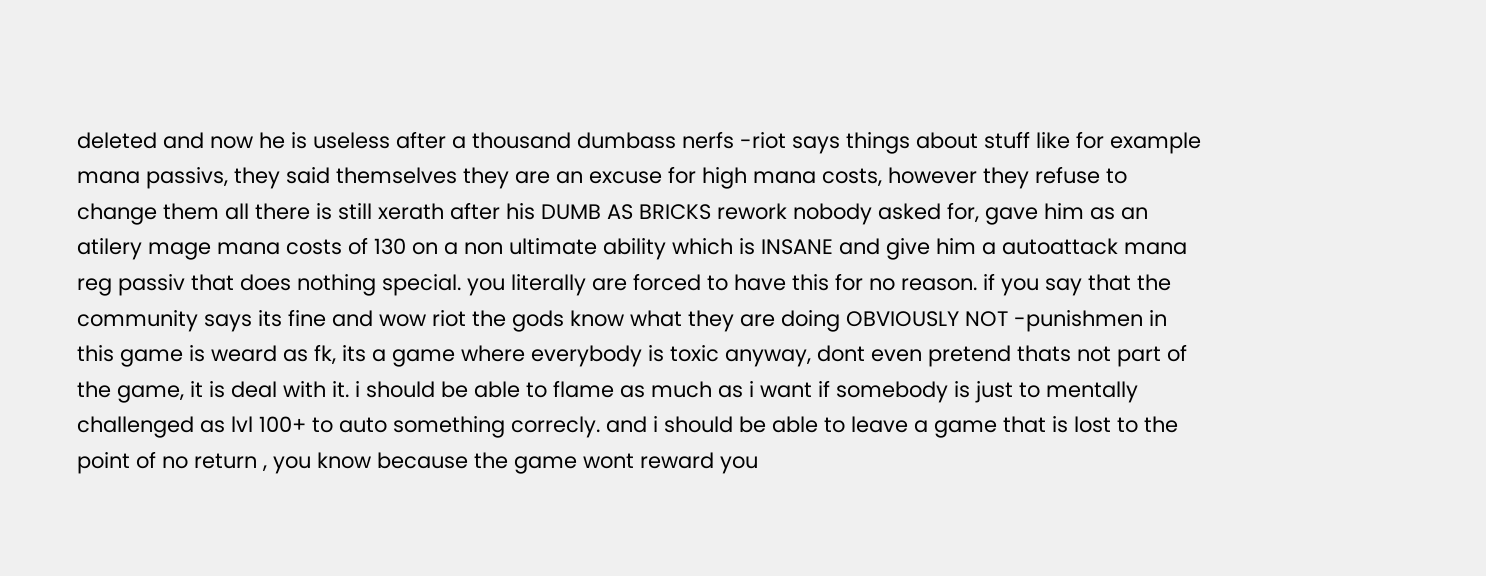deleted and now he is useless after a thousand dumbass nerfs -riot says things about stuff like for example mana passivs, they said themselves they are an excuse for high mana costs, however they refuse to change them all there is still xerath after his DUMB AS BRICKS rework nobody asked for, gave him as an atilery mage mana costs of 130 on a non ultimate ability which is INSANE and give him a autoattack mana reg passiv that does nothing special. you literally are forced to have this for no reason. if you say that the community says its fine and wow riot the gods know what they are doing OBVIOUSLY NOT -punishmen in this game is weard as fk, its a game where everybody is toxic anyway, dont even pretend thats not part of the game, it is deal with it. i should be able to flame as much as i want if somebody is just to mentally challenged as lvl 100+ to auto something correcly. and i should be able to leave a game that is lost to the point of no return , you know because the game wont reward you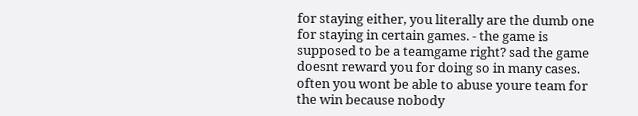for staying either, you literally are the dumb one for staying in certain games. - the game is supposed to be a teamgame right? sad the game doesnt reward you for doing so in many cases. often you wont be able to abuse youre team for the win because nobody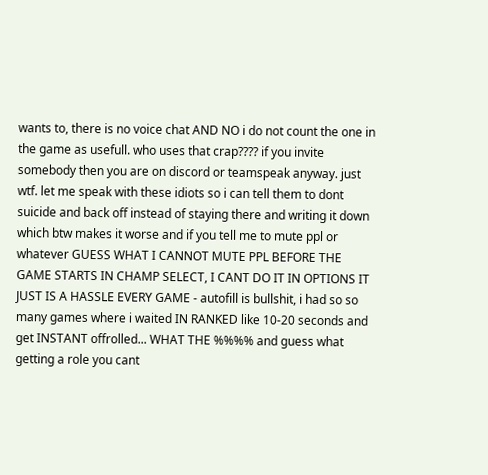wants to, there is no voice chat AND NO i do not count the one in the game as usefull. who uses that crap???? if you invite somebody then you are on discord or teamspeak anyway. just wtf. let me speak with these idiots so i can tell them to dont suicide and back off instead of staying there and writing it down which btw makes it worse and if you tell me to mute ppl or whatever GUESS WHAT I CANNOT MUTE PPL BEFORE THE GAME STARTS IN CHAMP SELECT, I CANT DO IT IN OPTIONS IT JUST IS A HASSLE EVERY GAME - autofill is bullshit, i had so so many games where i waited IN RANKED like 10-20 seconds and get INSTANT offrolled... WHAT THE %%%% and guess what getting a role you cant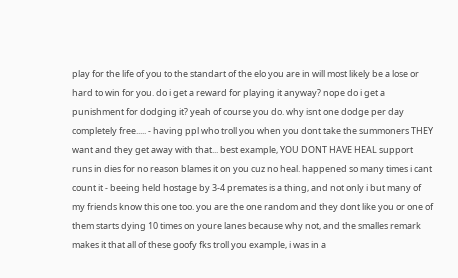play for the life of you to the standart of the elo you are in will most likely be a lose or hard to win for you. do i get a reward for playing it anyway? nope do i get a punishment for dodging it? yeah of course you do. why isnt one dodge per day completely free..... - having ppl who troll you when you dont take the summoners THEY want and they get away with that... best example, YOU DONT HAVE HEAL support runs in dies for no reason blames it on you cuz no heal. happened so many times i cant count it - beeing held hostage by 3-4 premates is a thing, and not only i but many of my friends know this one too. you are the one random and they dont like you or one of them starts dying 10 times on youre lanes because why not, and the smalles remark makes it that all of these goofy fks troll you example, i was in a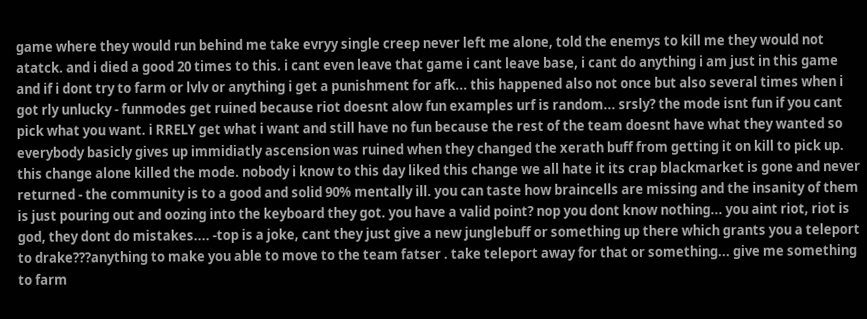game where they would run behind me take evryy single creep never left me alone, told the enemys to kill me they would not atatck. and i died a good 20 times to this. i cant even leave that game i cant leave base, i cant do anything i am just in this game and if i dont try to farm or lvlv or anything i get a punishment for afk... this happened also not once but also several times when i got rly unlucky - funmodes get ruined because riot doesnt alow fun examples urf is random... srsly? the mode isnt fun if you cant pick what you want. i RRELY get what i want and still have no fun because the rest of the team doesnt have what they wanted so everybody basicly gives up immidiatly ascension was ruined when they changed the xerath buff from getting it on kill to pick up. this change alone killed the mode. nobody i know to this day liked this change we all hate it its crap blackmarket is gone and never returned - the community is to a good and solid 90% mentally ill. you can taste how braincells are missing and the insanity of them is just pouring out and oozing into the keyboard they got. you have a valid point? nop you dont know nothing... you aint riot, riot is god, they dont do mistakes.... -top is a joke, cant they just give a new junglebuff or something up there which grants you a teleport to drake???anything to make you able to move to the team fatser . take teleport away for that or something... give me something to farm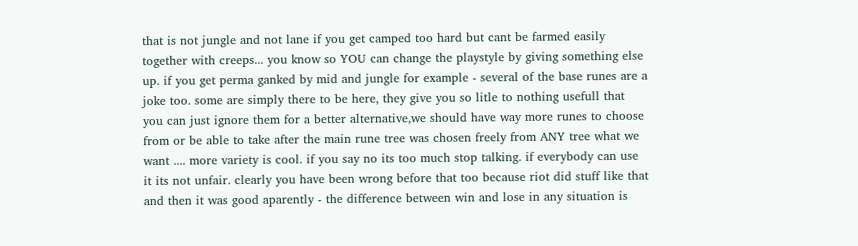that is not jungle and not lane if you get camped too hard but cant be farmed easily together with creeps... you know so YOU can change the playstyle by giving something else up. if you get perma ganked by mid and jungle for example - several of the base runes are a joke too. some are simply there to be here, they give you so litle to nothing usefull that you can just ignore them for a better alternative,we should have way more runes to choose from or be able to take after the main rune tree was chosen freely from ANY tree what we want .... more variety is cool. if you say no its too much stop talking. if everybody can use it its not unfair. clearly you have been wrong before that too because riot did stuff like that and then it was good aparently - the difference between win and lose in any situation is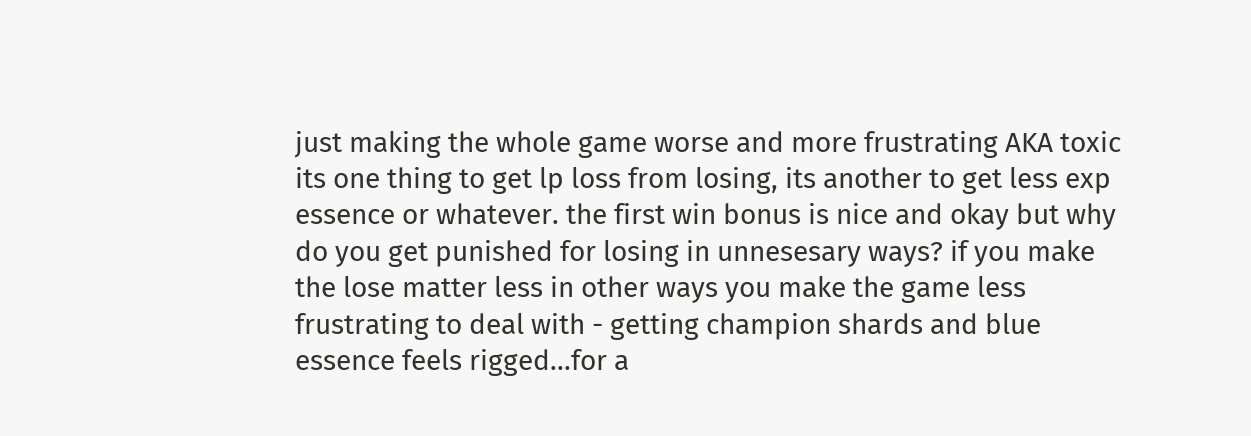just making the whole game worse and more frustrating AKA toxic its one thing to get lp loss from losing, its another to get less exp essence or whatever. the first win bonus is nice and okay but why do you get punished for losing in unnesesary ways? if you make the lose matter less in other ways you make the game less frustrating to deal with - getting champion shards and blue essence feels rigged...for a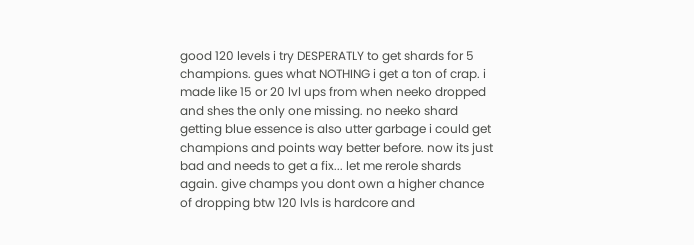good 120 levels i try DESPERATLY to get shards for 5 champions. gues what NOTHING i get a ton of crap. i made like 15 or 20 lvl ups from when neeko dropped and shes the only one missing. no neeko shard getting blue essence is also utter garbage i could get champions and points way better before. now its just bad and needs to get a fix... let me rerole shards again. give champs you dont own a higher chance of dropping btw 120 lvls is hardcore and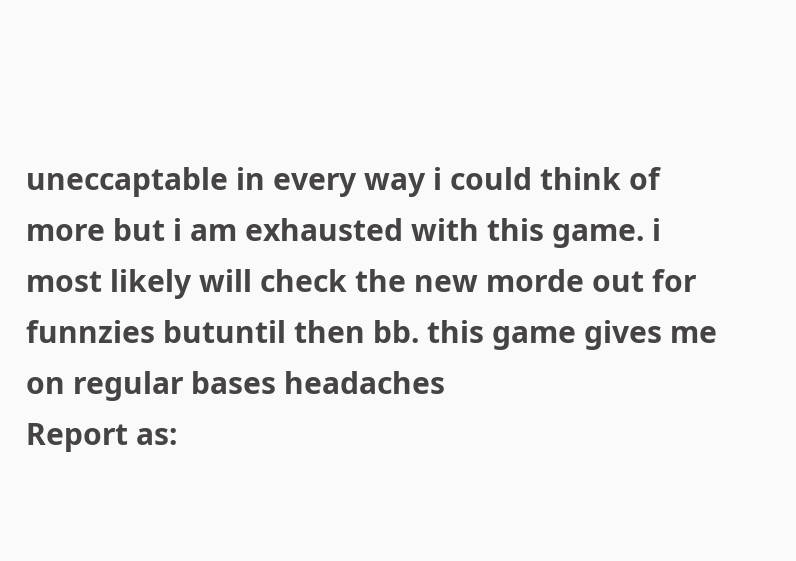uneccaptable in every way i could think of more but i am exhausted with this game. i most likely will check the new morde out for funnzies butuntil then bb. this game gives me on regular bases headaches
Report as: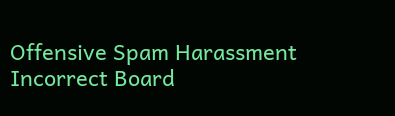Offensive Spam Harassment Incorrect Board